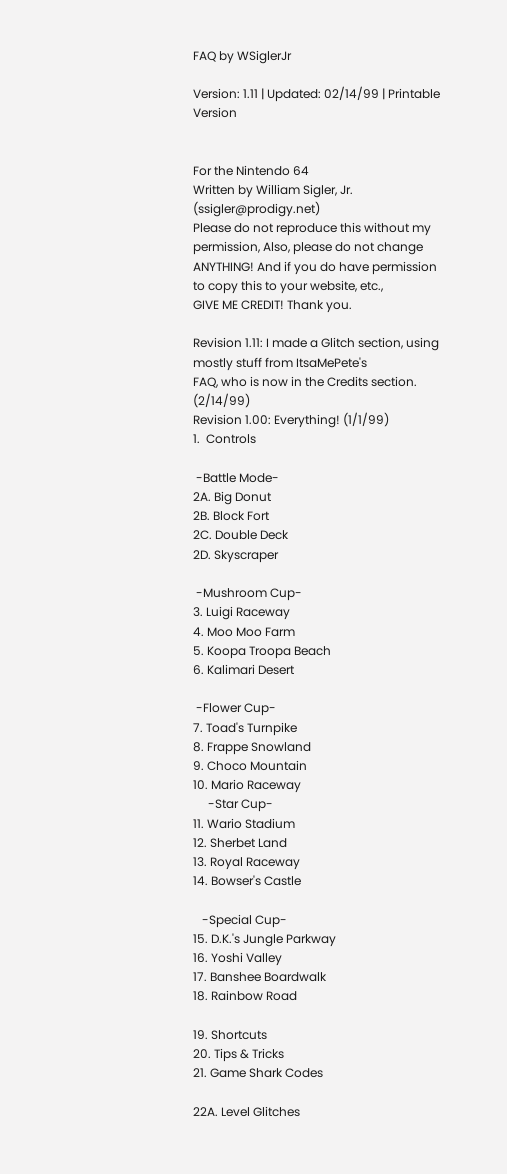FAQ by WSiglerJr

Version: 1.11 | Updated: 02/14/99 | Printable Version


For the Nintendo 64
Written by William Sigler, Jr. (ssigler@prodigy.net)
Please do not reproduce this without my permission, Also, please do not change
ANYTHING! And if you do have permission to copy this to your website, etc.,
GIVE ME CREDIT! Thank you.

Revision 1.11: I made a Glitch section, using mostly stuff from ItsaMePete's
FAQ, who is now in the Credits section. (2/14/99)
Revision 1.00: Everything! (1/1/99)
1.  Controls

 -Battle Mode-
2A. Big Donut
2B. Block Fort
2C. Double Deck
2D. Skyscraper

 -Mushroom Cup-
3. Luigi Raceway
4. Moo Moo Farm
5. Koopa Troopa Beach
6. Kalimari Desert

 -Flower Cup-
7. Toad's Turnpike
8. Frappe Snowland
9. Choco Mountain
10. Mario Raceway
     -Star Cup-
11. Wario Stadium
12. Sherbet Land
13. Royal Raceway
14. Bowser's Castle

   -Special Cup-
15. D.K.'s Jungle Parkway
16. Yoshi Valley
17. Banshee Boardwalk
18. Rainbow Road

19. Shortcuts
20. Tips & Tricks
21. Game Shark Codes

22A. Level Glitches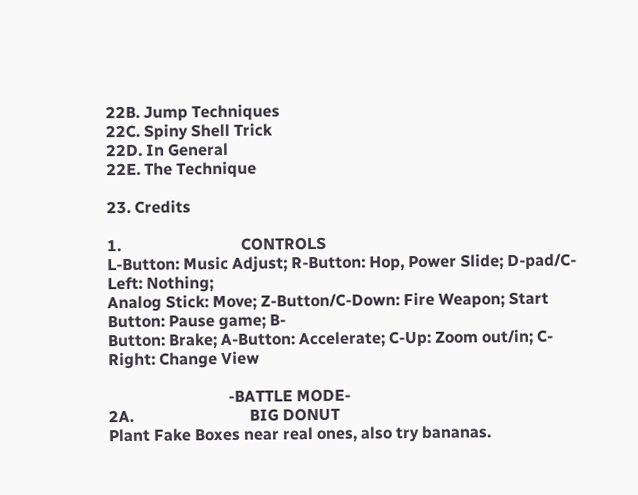22B. Jump Techniques
22C. Spiny Shell Trick
22D. In General
22E. The Technique

23. Credits

1.                              CONTROLS
L-Button: Music Adjust; R-Button: Hop, Power Slide; D-pad/C-Left: Nothing;
Analog Stick: Move; Z-Button/C-Down: Fire Weapon; Start Button: Pause game; B-
Button: Brake; A-Button: Accelerate; C-Up: Zoom out/in; C- Right: Change View

                              -BATTLE MODE-
2A.                             BIG DONUT
Plant Fake Boxes near real ones, also try bananas.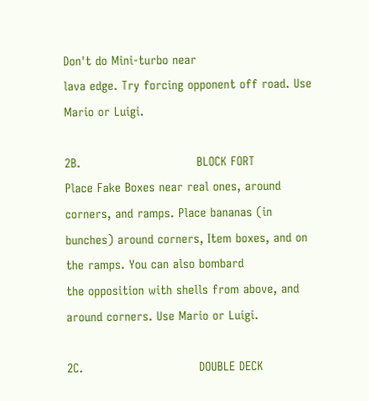Don't do Mini-turbo near
lava edge. Try forcing opponent off road. Use Mario or Luigi.

2B.                             BLOCK FORT
Place Fake Boxes near real ones, around corners, and ramps. Place bananas (in
bunches) around corners, Item boxes, and on the ramps. You can also bombard
the opposition with shells from above, and around corners. Use Mario or Luigi.

2C.                             DOUBLE DECK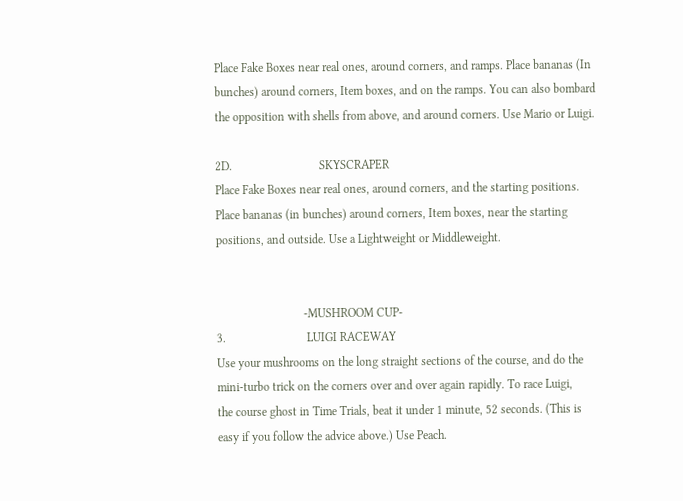Place Fake Boxes near real ones, around corners, and ramps. Place bananas (In
bunches) around corners, Item boxes, and on the ramps. You can also bombard
the opposition with shells from above, and around corners. Use Mario or Luigi.

2D.                             SKYSCRAPER
Place Fake Boxes near real ones, around corners, and the starting positions.
Place bananas (in bunches) around corners, Item boxes, near the starting
positions, and outside. Use a Lightweight or Middleweight.


                             -MUSHROOM CUP-
3.                           LUIGI RACEWAY
Use your mushrooms on the long straight sections of the course, and do the
mini-turbo trick on the corners over and over again rapidly. To race Luigi,
the course ghost in Time Trials, beat it under 1 minute, 52 seconds. (This is
easy if you follow the advice above.) Use Peach.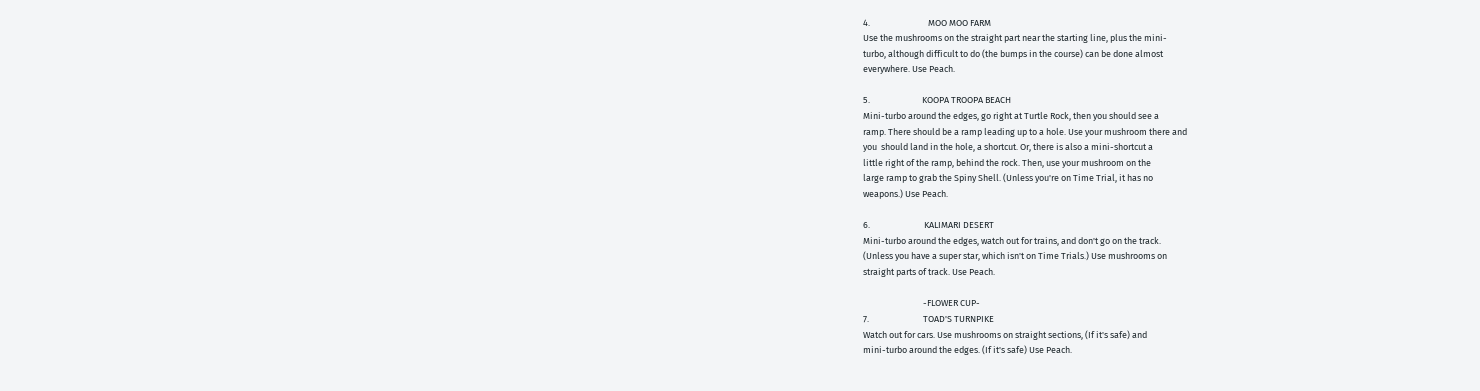4.                             MOO MOO FARM
Use the mushrooms on the straight part near the starting line, plus the mini-
turbo, although difficult to do (the bumps in the course) can be done almost
everywhere. Use Peach.

5.                          KOOPA TROOPA BEACH
Mini-turbo around the edges, go right at Turtle Rock, then you should see a
ramp. There should be a ramp leading up to a hole. Use your mushroom there and
you  should land in the hole, a shortcut. Or, there is also a mini-shortcut a
little right of the ramp, behind the rock. Then, use your mushroom on the
large ramp to grab the Spiny Shell. (Unless you're on Time Trial, it has no
weapons.) Use Peach.

6.                           KALIMARI DESERT
Mini-turbo around the edges, watch out for trains, and don't go on the track.
(Unless you have a super star, which isn't on Time Trials.) Use mushrooms on
straight parts of track. Use Peach.

                              -FLOWER CUP-
7.                           TOAD'S TURNPIKE
Watch out for cars. Use mushrooms on straight sections, (If it's safe) and
mini-turbo around the edges. (If it's safe) Use Peach.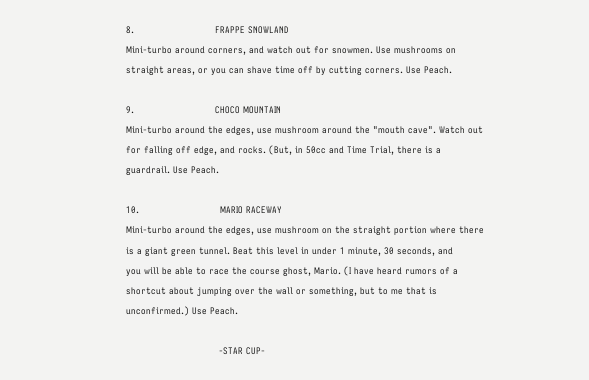8.                           FRAPPE SNOWLAND
Mini-turbo around corners, and watch out for snowmen. Use mushrooms on
straight areas, or you can shave time off by cutting corners. Use Peach.

9.                           CHOCO MOUNTAIN
Mini-turbo around the edges, use mushroom around the "mouth cave". Watch out
for falling off edge, and rocks. (But, in 50cc and Time Trial, there is a
guardrail. Use Peach.

10.                           MARIO RACEWAY
Mini-turbo around the edges, use mushroom on the straight portion where there
is a giant green tunnel. Beat this level in under 1 minute, 30 seconds, and
you will be able to race the course ghost, Mario. (I have heard rumors of a
shortcut about jumping over the wall or something, but to me that is
unconfirmed.) Use Peach.

                               -STAR CUP-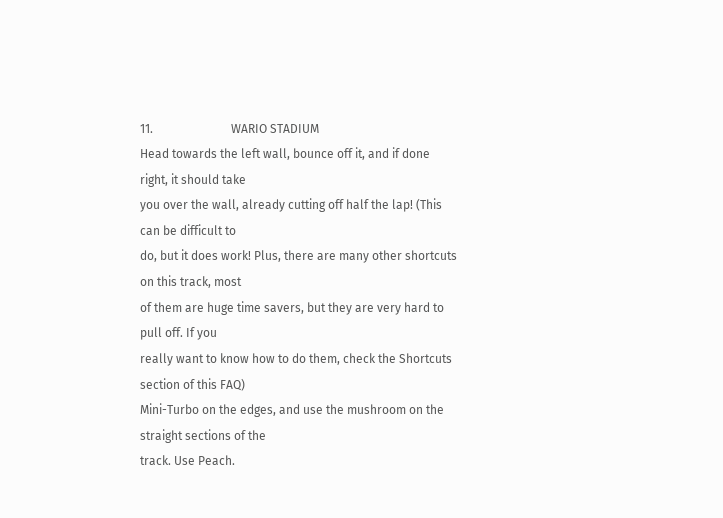11.                          WARIO STADIUM
Head towards the left wall, bounce off it, and if done right, it should take
you over the wall, already cutting off half the lap! (This can be difficult to
do, but it does work! Plus, there are many other shortcuts on this track, most
of them are huge time savers, but they are very hard to pull off. If you
really want to know how to do them, check the Shortcuts section of this FAQ)
Mini-Turbo on the edges, and use the mushroom on the straight sections of the
track. Use Peach.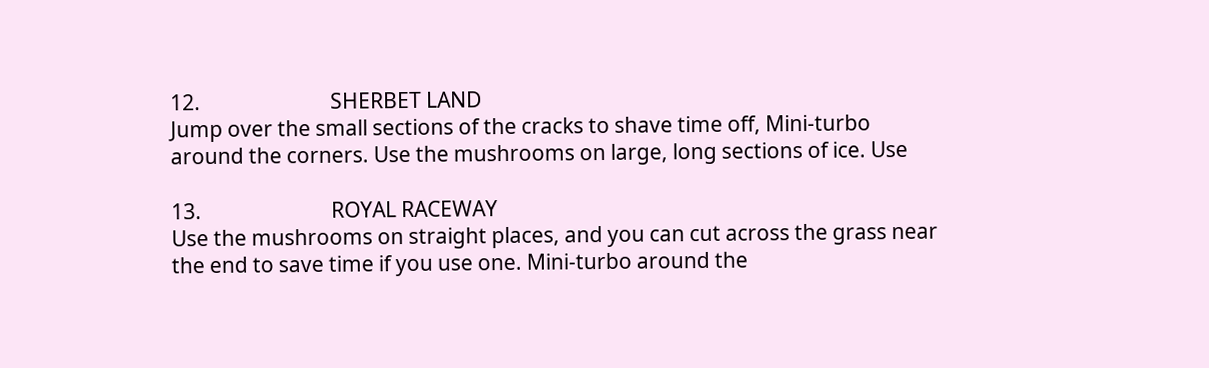12.                          SHERBET LAND
Jump over the small sections of the cracks to shave time off, Mini-turbo
around the corners. Use the mushrooms on large, long sections of ice. Use

13.                          ROYAL RACEWAY
Use the mushrooms on straight places, and you can cut across the grass near
the end to save time if you use one. Mini-turbo around the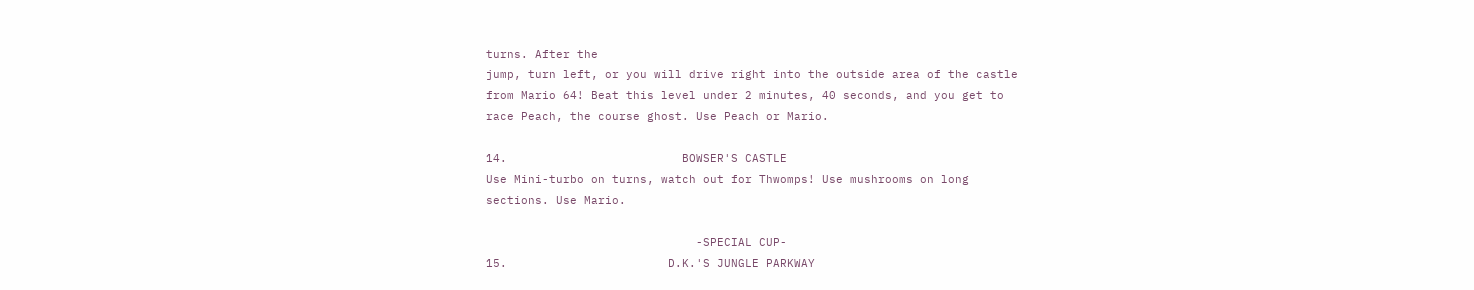turns. After the
jump, turn left, or you will drive right into the outside area of the castle
from Mario 64! Beat this level under 2 minutes, 40 seconds, and you get to
race Peach, the course ghost. Use Peach or Mario.

14.                         BOWSER'S CASTLE
Use Mini-turbo on turns, watch out for Thwomps! Use mushrooms on long
sections. Use Mario.

                              -SPECIAL CUP-
15.                       D.K.'S JUNGLE PARKWAY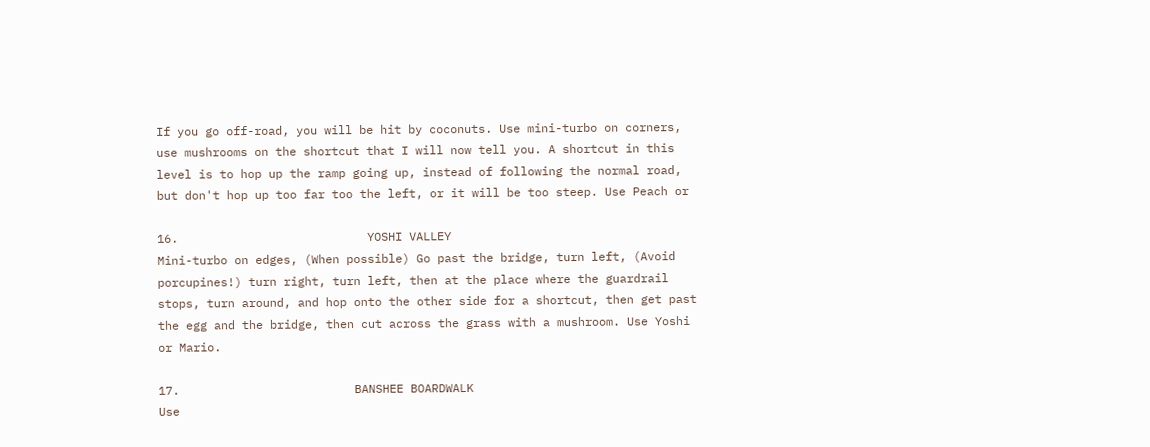If you go off-road, you will be hit by coconuts. Use mini-turbo on corners,
use mushrooms on the shortcut that I will now tell you. A shortcut in this
level is to hop up the ramp going up, instead of following the normal road,
but don't hop up too far too the left, or it will be too steep. Use Peach or

16.                           YOSHI VALLEY
Mini-turbo on edges, (When possible) Go past the bridge, turn left, (Avoid
porcupines!) turn right, turn left, then at the place where the guardrail
stops, turn around, and hop onto the other side for a shortcut, then get past
the egg and the bridge, then cut across the grass with a mushroom. Use Yoshi
or Mario.

17.                         BANSHEE BOARDWALK
Use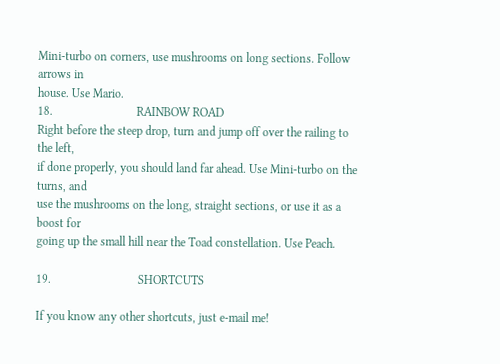Mini-turbo on corners, use mushrooms on long sections. Follow arrows in
house. Use Mario.
18.                            RAINBOW ROAD
Right before the steep drop, turn and jump off over the railing to the left,
if done properly, you should land far ahead. Use Mini-turbo on the turns, and
use the mushrooms on the long, straight sections, or use it as a boost for
going up the small hill near the Toad constellation. Use Peach.

19.                             SHORTCUTS

If you know any other shortcuts, just e-mail me!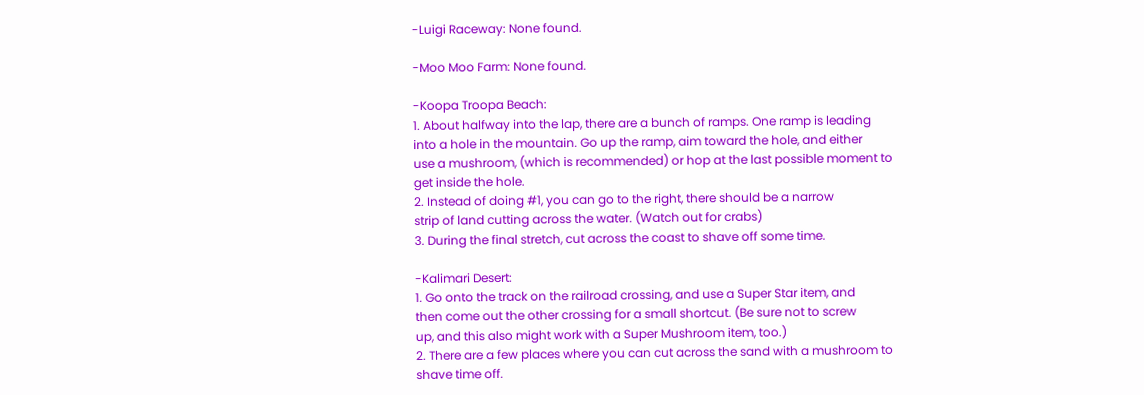-Luigi Raceway: None found.

-Moo Moo Farm: None found.

-Koopa Troopa Beach:
1. About halfway into the lap, there are a bunch of ramps. One ramp is leading
into a hole in the mountain. Go up the ramp, aim toward the hole, and either
use a mushroom, (which is recommended) or hop at the last possible moment to
get inside the hole.
2. Instead of doing #1, you can go to the right, there should be a narrow
strip of land cutting across the water. (Watch out for crabs)
3. During the final stretch, cut across the coast to shave off some time.

-Kalimari Desert:
1. Go onto the track on the railroad crossing, and use a Super Star item, and
then come out the other crossing for a small shortcut. (Be sure not to screw
up, and this also might work with a Super Mushroom item, too.)
2. There are a few places where you can cut across the sand with a mushroom to
shave time off.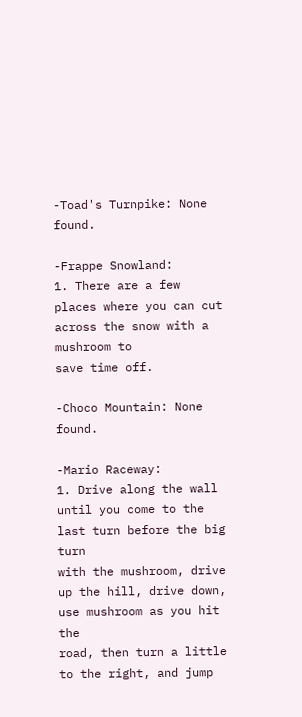-Toad's Turnpike: None found.

-Frappe Snowland:
1. There are a few places where you can cut across the snow with a mushroom to
save time off.

-Choco Mountain: None found.

-Mario Raceway:
1. Drive along the wall until you come to the last turn before the big turn
with the mushroom, drive up the hill, drive down, use mushroom as you hit the
road, then turn a little to the right, and jump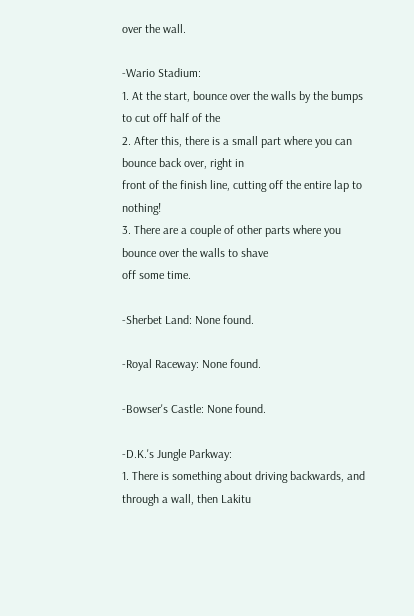over the wall.

-Wario Stadium:
1. At the start, bounce over the walls by the bumps to cut off half of the
2. After this, there is a small part where you can bounce back over, right in
front of the finish line, cutting off the entire lap to nothing!
3. There are a couple of other parts where you bounce over the walls to shave
off some time.

-Sherbet Land: None found.

-Royal Raceway: None found.

-Bowser's Castle: None found.

-D.K.'s Jungle Parkway:
1. There is something about driving backwards, and through a wall, then Lakitu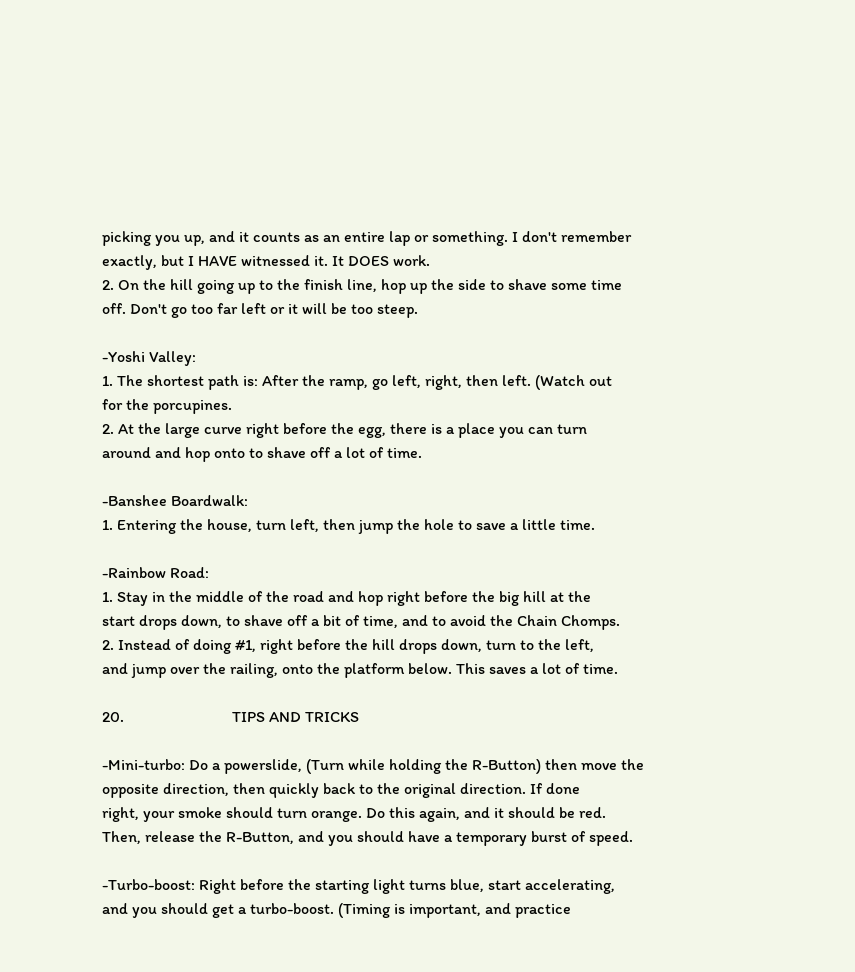picking you up, and it counts as an entire lap or something. I don't remember
exactly, but I HAVE witnessed it. It DOES work.
2. On the hill going up to the finish line, hop up the side to shave some time
off. Don't go too far left or it will be too steep.

-Yoshi Valley:
1. The shortest path is: After the ramp, go left, right, then left. (Watch out
for the porcupines.
2. At the large curve right before the egg, there is a place you can turn
around and hop onto to shave off a lot of time.

-Banshee Boardwalk:
1. Entering the house, turn left, then jump the hole to save a little time.

-Rainbow Road:
1. Stay in the middle of the road and hop right before the big hill at the
start drops down, to shave off a bit of time, and to avoid the Chain Chomps.
2. Instead of doing #1, right before the hill drops down, turn to the left,
and jump over the railing, onto the platform below. This saves a lot of time.

20.                           TIPS AND TRICKS

-Mini-turbo: Do a powerslide, (Turn while holding the R-Button) then move the
opposite direction, then quickly back to the original direction. If done
right, your smoke should turn orange. Do this again, and it should be red.
Then, release the R-Button, and you should have a temporary burst of speed.

-Turbo-boost: Right before the starting light turns blue, start accelerating,
and you should get a turbo-boost. (Timing is important, and practice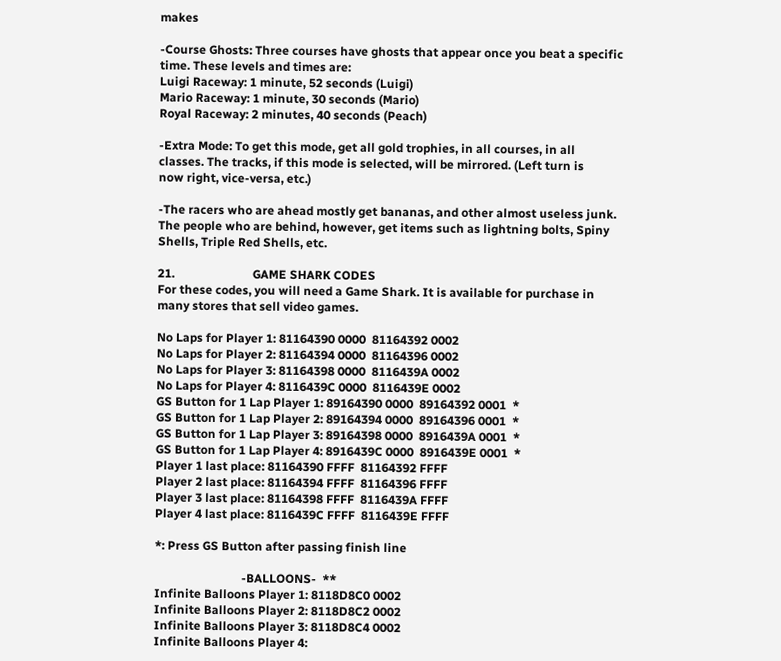makes

-Course Ghosts: Three courses have ghosts that appear once you beat a specific
time. These levels and times are:
Luigi Raceway: 1 minute, 52 seconds (Luigi)
Mario Raceway: 1 minute, 30 seconds (Mario)
Royal Raceway: 2 minutes, 40 seconds (Peach)

-Extra Mode: To get this mode, get all gold trophies, in all courses, in all
classes. The tracks, if this mode is selected, will be mirrored. (Left turn is
now right, vice-versa, etc.)

-The racers who are ahead mostly get bananas, and other almost useless junk.
The people who are behind, however, get items such as lightning bolts, Spiny
Shells, Triple Red Shells, etc.

21.                          GAME SHARK CODES
For these codes, you will need a Game Shark. It is available for purchase in
many stores that sell video games.

No Laps for Player 1: 81164390 0000  81164392 0002
No Laps for Player 2: 81164394 0000  81164396 0002
No Laps for Player 3: 81164398 0000  8116439A 0002
No Laps for Player 4: 8116439C 0000  8116439E 0002
GS Button for 1 Lap Player 1: 89164390 0000  89164392 0001  *
GS Button for 1 Lap Player 2: 89164394 0000  89164396 0001  *
GS Button for 1 Lap Player 3: 89164398 0000  8916439A 0001  *
GS Button for 1 Lap Player 4: 8916439C 0000  8916439E 0001  *
Player 1 last place: 81164390 FFFF  81164392 FFFF
Player 2 last place: 81164394 FFFF  81164396 FFFF
Player 3 last place: 81164398 FFFF  8116439A FFFF
Player 4 last place: 8116439C FFFF  8116439E FFFF

*: Press GS Button after passing finish line

                             -BALLOONS-  **
Infinite Balloons Player 1: 8118D8C0 0002
Infinite Balloons Player 2: 8118D8C2 0002
Infinite Balloons Player 3: 8118D8C4 0002
Infinite Balloons Player 4: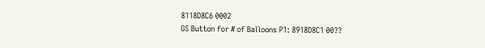8118D8C6 0002
GS Button for # of Balloons P1: 8918D8C1 00??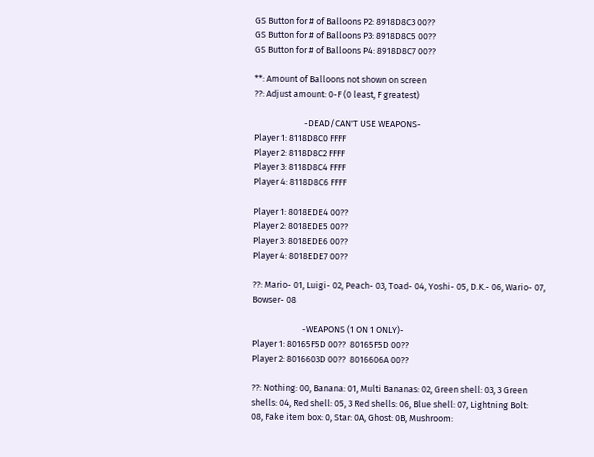GS Button for # of Balloons P2: 8918D8C3 00??
GS Button for # of Balloons P3: 8918D8C5 00??
GS Button for # of Balloons P4: 8918D8C7 00??

**: Amount of Balloons not shown on screen
??: Adjust amount: 0-F (0 least, F greatest)

                         -DEAD/CAN'T USE WEAPONS-
Player 1: 8118D8C0 FFFF
Player 2: 8118D8C2 FFFF
Player 3: 8118D8C4 FFFF
Player 4: 8118D8C6 FFFF

Player 1: 8018EDE4 00??
Player 2: 8018EDE5 00??
Player 3: 8018EDE6 00??
Player 4: 8018EDE7 00??

??: Mario- 01, Luigi- 02, Peach- 03, Toad- 04, Yoshi- 05, D.K.- 06, Wario- 07,
Bowser- 08

                         -WEAPONS (1 ON 1 ONLY)-
Player 1: 80165F5D 00??  80165F5D 00??
Player 2: 8016603D 00??  8016606A 00??

??: Nothing: 00, Banana: 01, Multi Bananas: 02, Green shell: 03, 3 Green
shells: 04, Red shell: 05, 3 Red shells: 06, Blue shell: 07, Lightning Bolt:
08, Fake item box: 0, Star: 0A, Ghost: 0B, Mushroom: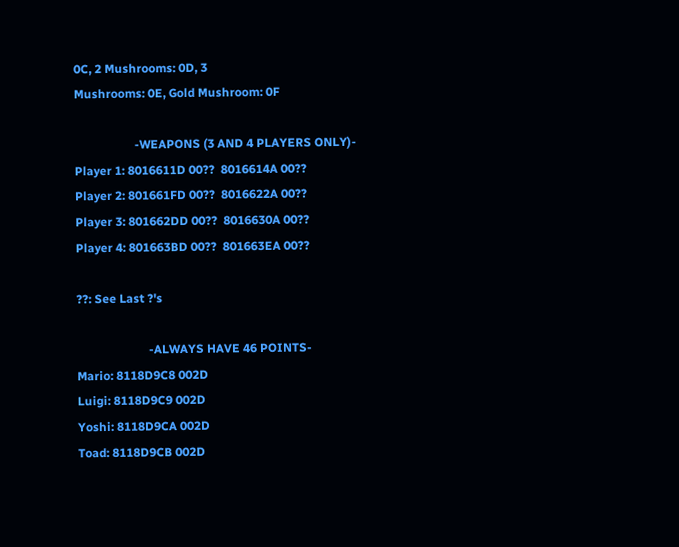0C, 2 Mushrooms: 0D, 3
Mushrooms: 0E, Gold Mushroom: 0F

                    -WEAPONS (3 AND 4 PLAYERS ONLY)-
Player 1: 8016611D 00??  8016614A 00??
Player 2: 801661FD 00??  8016622A 00??
Player 3: 801662DD 00??  8016630A 00??
Player 4: 801663BD 00??  801663EA 00??

??: See Last ?'s

                        -ALWAYS HAVE 46 POINTS-
Mario: 8118D9C8 002D
Luigi: 8118D9C9 002D
Yoshi: 8118D9CA 002D
Toad: 8118D9CB 002D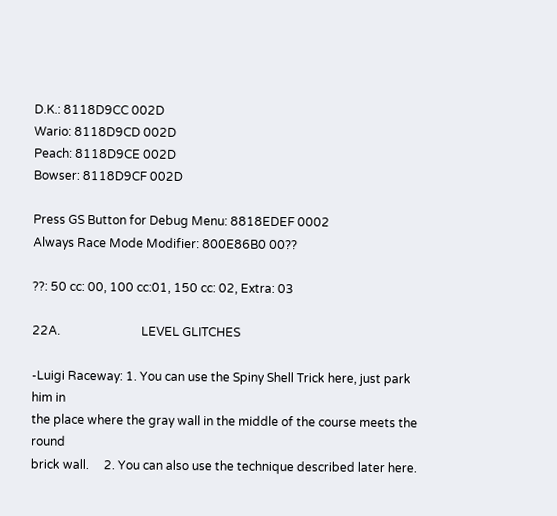D.K.: 8118D9CC 002D
Wario: 8118D9CD 002D
Peach: 8118D9CE 002D
Bowser: 8118D9CF 002D

Press GS Button for Debug Menu: 8818EDEF 0002
Always Race Mode Modifier: 800E86B0 00??

??: 50 cc: 00, 100 cc:01, 150 cc: 02, Extra: 03

22A.                           LEVEL GLITCHES

-Luigi Raceway: 1. You can use the Spiny Shell Trick here, just park him in
the place where the gray wall in the middle of the course meets the round
brick wall.     2. You can also use the technique described later here.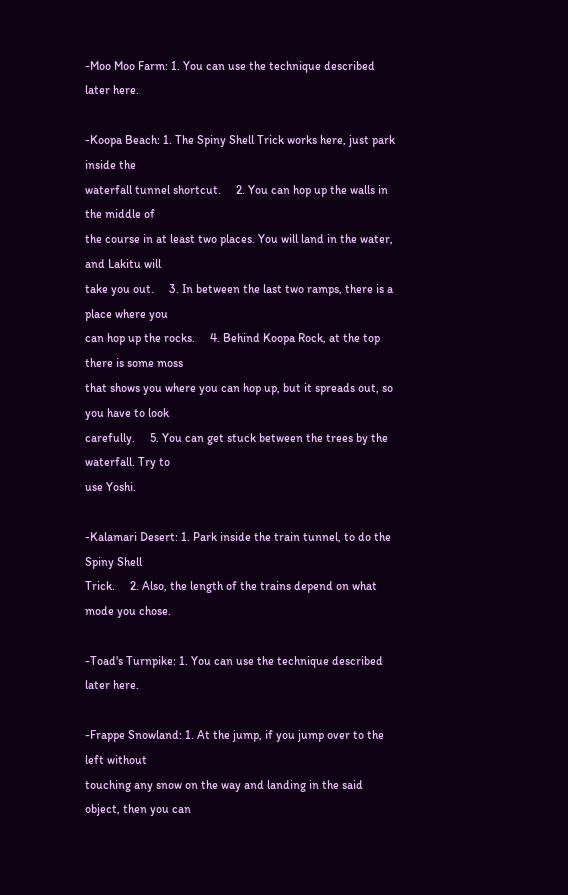-Moo Moo Farm: 1. You can use the technique described later here.

-Koopa Beach: 1. The Spiny Shell Trick works here, just park inside the
waterfall tunnel shortcut.     2. You can hop up the walls in the middle of
the course in at least two places. You will land in the water, and Lakitu will
take you out.     3. In between the last two ramps, there is a place where you
can hop up the rocks.     4. Behind Koopa Rock, at the top there is some moss
that shows you where you can hop up, but it spreads out, so you have to look
carefully.     5. You can get stuck between the trees by the waterfall. Try to
use Yoshi.

-Kalamari Desert: 1. Park inside the train tunnel, to do the Spiny Shell
Trick.     2. Also, the length of the trains depend on what mode you chose.

-Toad's Turnpike: 1. You can use the technique described later here.

-Frappe Snowland: 1. At the jump, if you jump over to the left without
touching any snow on the way and landing in the said object, then you can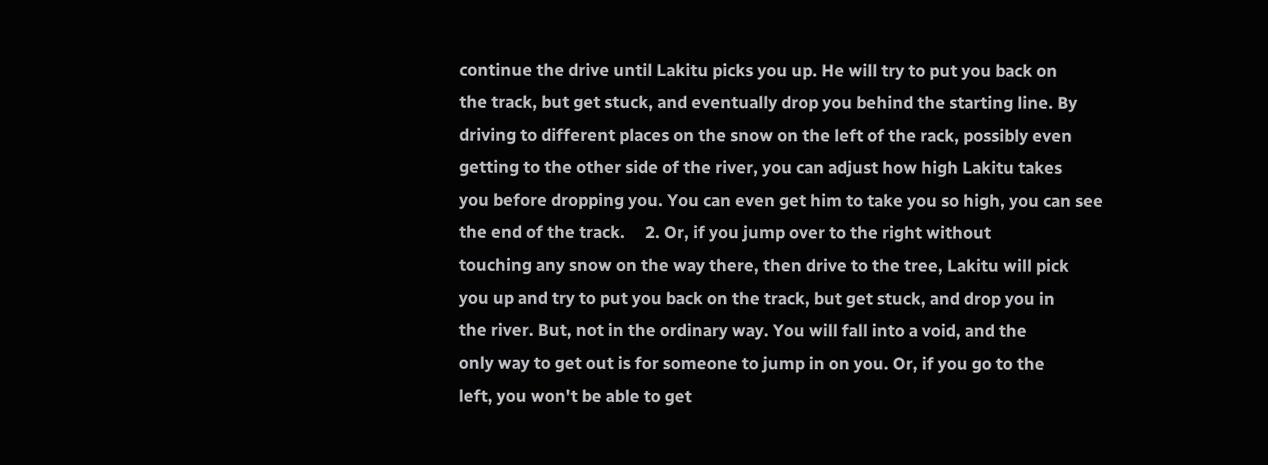continue the drive until Lakitu picks you up. He will try to put you back on
the track, but get stuck, and eventually drop you behind the starting line. By
driving to different places on the snow on the left of the rack, possibly even
getting to the other side of the river, you can adjust how high Lakitu takes
you before dropping you. You can even get him to take you so high, you can see
the end of the track.     2. Or, if you jump over to the right without
touching any snow on the way there, then drive to the tree, Lakitu will pick
you up and try to put you back on the track, but get stuck, and drop you in
the river. But, not in the ordinary way. You will fall into a void, and the
only way to get out is for someone to jump in on you. Or, if you go to the
left, you won't be able to get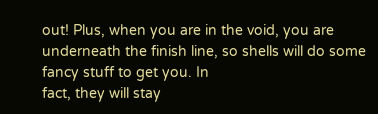out! Plus, when you are in the void, you are
underneath the finish line, so shells will do some fancy stuff to get you. In
fact, they will stay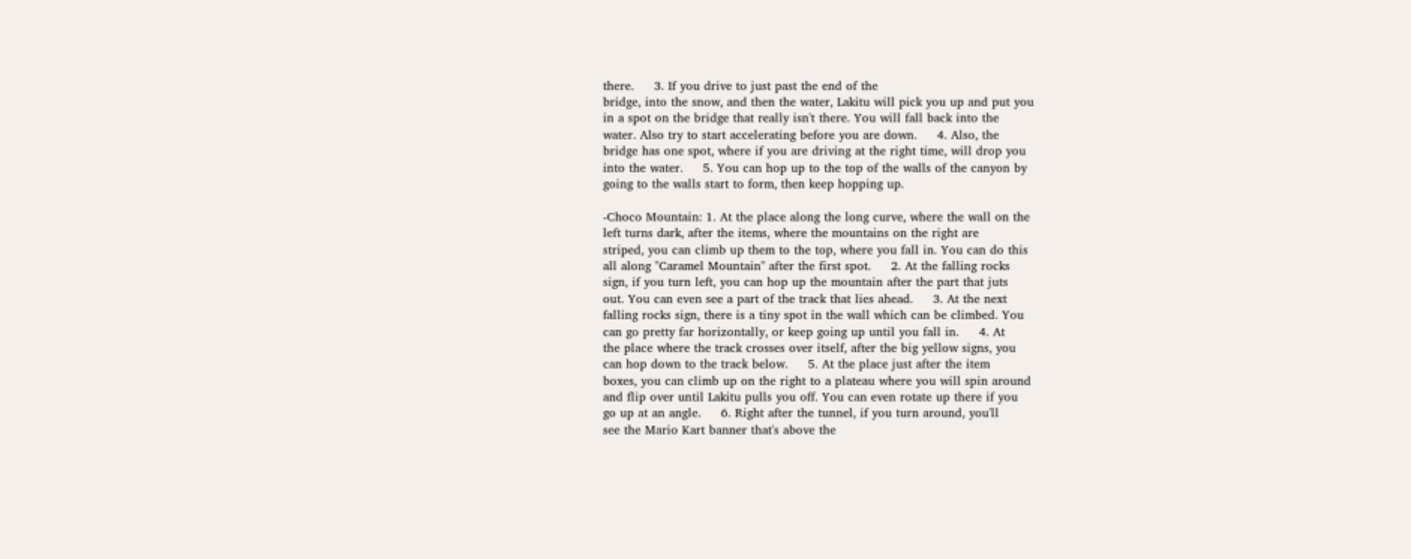there.     3. If you drive to just past the end of the
bridge, into the snow, and then the water, Lakitu will pick you up and put you
in a spot on the bridge that really isn't there. You will fall back into the
water. Also try to start accelerating before you are down.     4. Also, the
bridge has one spot, where if you are driving at the right time, will drop you
into the water.     5. You can hop up to the top of the walls of the canyon by
going to the walls start to form, then keep hopping up.

-Choco Mountain: 1. At the place along the long curve, where the wall on the
left turns dark, after the items, where the mountains on the right are
striped, you can climb up them to the top, where you fall in. You can do this
all along "Caramel Mountain" after the first spot.     2. At the falling rocks
sign, if you turn left, you can hop up the mountain after the part that juts
out. You can even see a part of the track that lies ahead.     3. At the next
falling rocks sign, there is a tiny spot in the wall which can be climbed. You
can go pretty far horizontally, or keep going up until you fall in.     4. At
the place where the track crosses over itself, after the big yellow signs, you
can hop down to the track below.     5. At the place just after the item
boxes, you can climb up on the right to a plateau where you will spin around
and flip over until Lakitu pulls you off. You can even rotate up there if you
go up at an angle.     6. Right after the tunnel, if you turn around, you'll
see the Mario Kart banner that's above the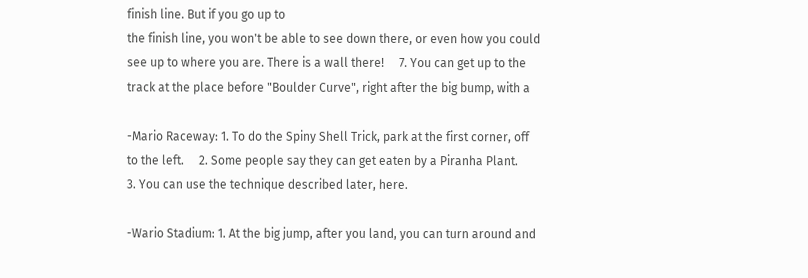finish line. But if you go up to
the finish line, you won't be able to see down there, or even how you could
see up to where you are. There is a wall there!     7. You can get up to the
track at the place before "Boulder Curve", right after the big bump, with a

-Mario Raceway: 1. To do the Spiny Shell Trick, park at the first corner, off
to the left.     2. Some people say they can get eaten by a Piranha Plant.
3. You can use the technique described later, here.

-Wario Stadium: 1. At the big jump, after you land, you can turn around and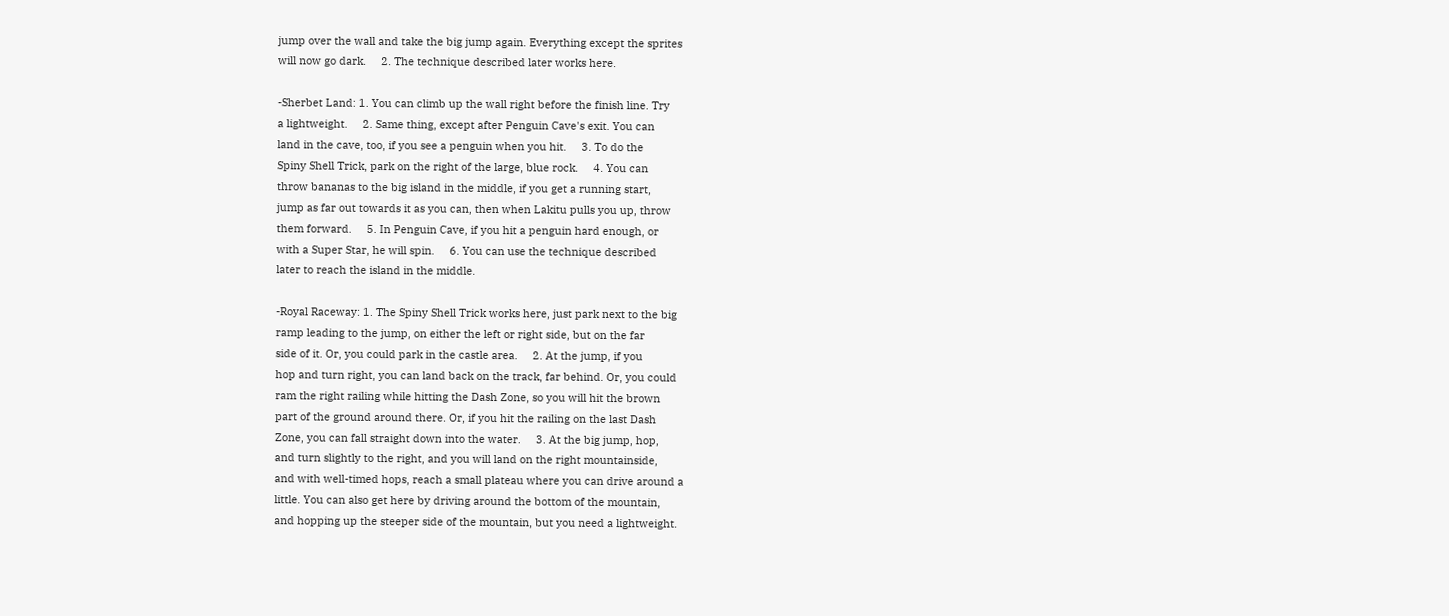jump over the wall and take the big jump again. Everything except the sprites
will now go dark.     2. The technique described later works here.

-Sherbet Land: 1. You can climb up the wall right before the finish line. Try
a lightweight.     2. Same thing, except after Penguin Cave's exit. You can
land in the cave, too, if you see a penguin when you hit.     3. To do the
Spiny Shell Trick, park on the right of the large, blue rock.     4. You can
throw bananas to the big island in the middle, if you get a running start,
jump as far out towards it as you can, then when Lakitu pulls you up, throw
them forward.     5. In Penguin Cave, if you hit a penguin hard enough, or
with a Super Star, he will spin.     6. You can use the technique described
later to reach the island in the middle.

-Royal Raceway: 1. The Spiny Shell Trick works here, just park next to the big
ramp leading to the jump, on either the left or right side, but on the far
side of it. Or, you could park in the castle area.     2. At the jump, if you
hop and turn right, you can land back on the track, far behind. Or, you could
ram the right railing while hitting the Dash Zone, so you will hit the brown
part of the ground around there. Or, if you hit the railing on the last Dash
Zone, you can fall straight down into the water.     3. At the big jump, hop,
and turn slightly to the right, and you will land on the right mountainside,
and with well-timed hops, reach a small plateau where you can drive around a
little. You can also get here by driving around the bottom of the mountain,
and hopping up the steeper side of the mountain, but you need a lightweight.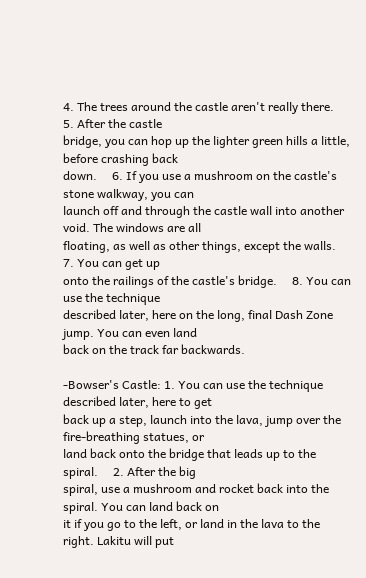4. The trees around the castle aren't really there.     5. After the castle
bridge, you can hop up the lighter green hills a little, before crashing back
down.     6. If you use a mushroom on the castle's stone walkway, you can
launch off and through the castle wall into another void. The windows are all
floating, as well as other things, except the walls.     7. You can get up
onto the railings of the castle's bridge.     8. You can use the technique
described later, here on the long, final Dash Zone jump. You can even land
back on the track far backwards.

-Bowser's Castle: 1. You can use the technique described later, here to get
back up a step, launch into the lava, jump over the fire-breathing statues, or
land back onto the bridge that leads up to the spiral.     2. After the big
spiral, use a mushroom and rocket back into the spiral. You can land back on
it if you go to the left, or land in the lava to the right. Lakitu will put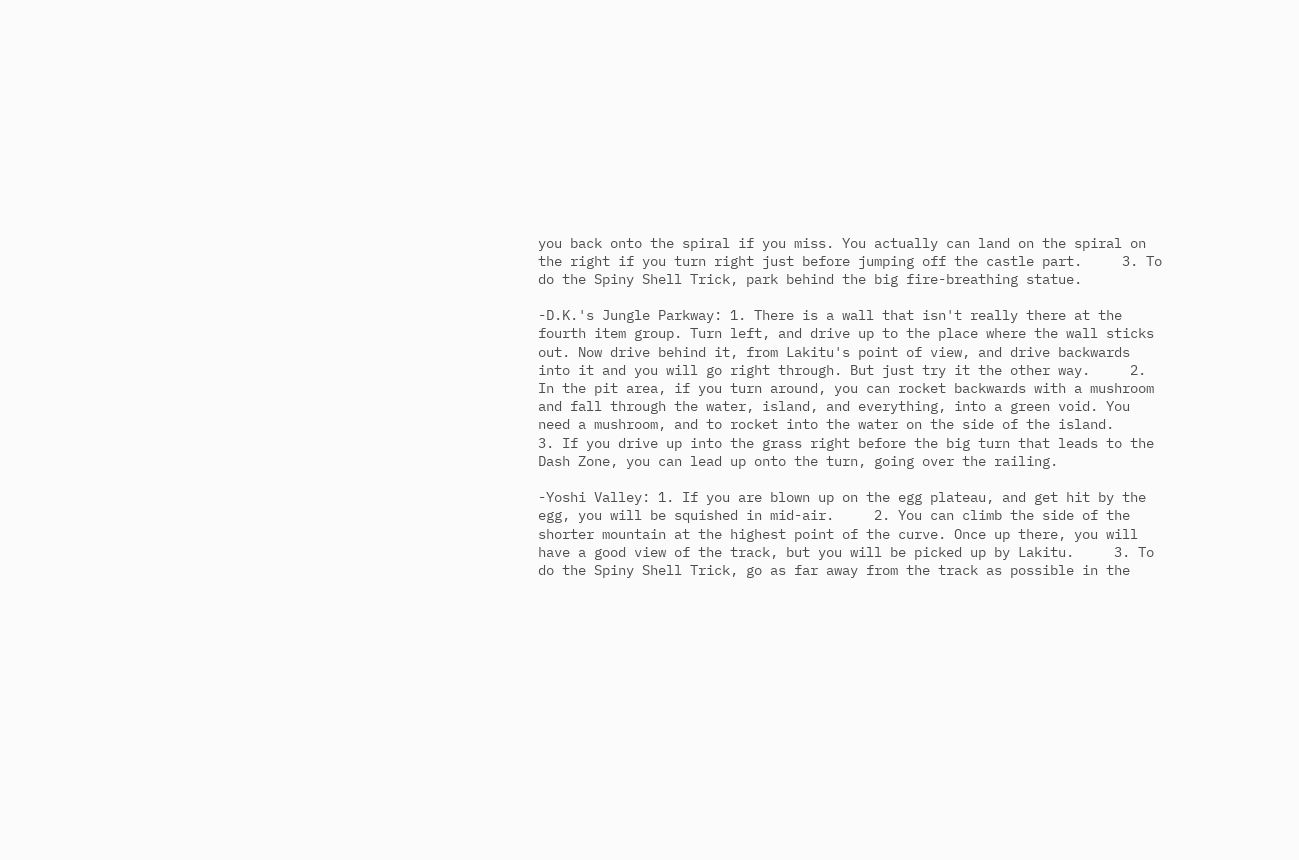you back onto the spiral if you miss. You actually can land on the spiral on
the right if you turn right just before jumping off the castle part.     3. To
do the Spiny Shell Trick, park behind the big fire-breathing statue.

-D.K.'s Jungle Parkway: 1. There is a wall that isn't really there at the
fourth item group. Turn left, and drive up to the place where the wall sticks
out. Now drive behind it, from Lakitu's point of view, and drive backwards
into it and you will go right through. But just try it the other way.     2.
In the pit area, if you turn around, you can rocket backwards with a mushroom
and fall through the water, island, and everything, into a green void. You
need a mushroom, and to rocket into the water on the side of the island.
3. If you drive up into the grass right before the big turn that leads to the
Dash Zone, you can lead up onto the turn, going over the railing.

-Yoshi Valley: 1. If you are blown up on the egg plateau, and get hit by the
egg, you will be squished in mid-air.     2. You can climb the side of the
shorter mountain at the highest point of the curve. Once up there, you will
have a good view of the track, but you will be picked up by Lakitu.     3. To
do the Spiny Shell Trick, go as far away from the track as possible in the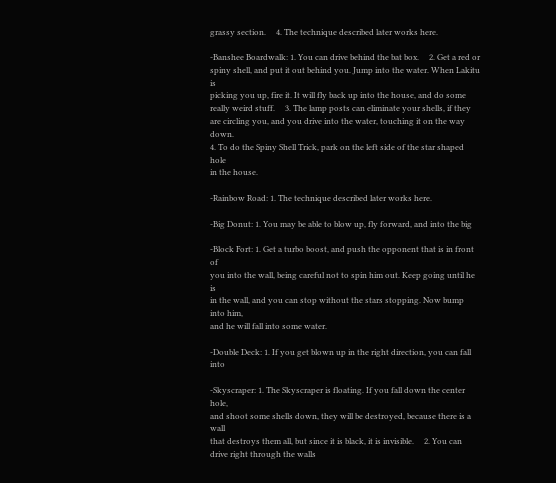grassy section.     4. The technique described later works here.

-Banshee Boardwalk: 1. You can drive behind the bat box.     2. Get a red or
spiny shell, and put it out behind you. Jump into the water. When Lakitu is
picking you up, fire it. It will fly back up into the house, and do some
really weird stuff.     3. The lamp posts can eliminate your shells, if they
are circling you, and you drive into the water, touching it on the way down.
4. To do the Spiny Shell Trick, park on the left side of the star shaped hole
in the house.

-Rainbow Road: 1. The technique described later works here.

-Big Donut: 1. You may be able to blow up, fly forward, and into the big

-Block Fort: 1. Get a turbo boost, and push the opponent that is in front of
you into the wall, being careful not to spin him out. Keep going until he is
in the wall, and you can stop without the stars stopping. Now bump into him,
and he will fall into some water.

-Double Deck: 1. If you get blown up in the right direction, you can fall into

-Skyscraper: 1. The Skyscraper is floating. If you fall down the center hole,
and shoot some shells down, they will be destroyed, because there is a wall
that destroys them all, but since it is black, it is invisible.     2. You can
drive right through the walls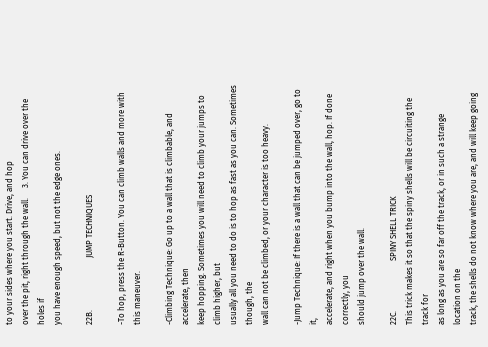to your sides where you start. Drive, and hop
over the pit, right through the wall.     3. You can drive over the holes if
you have enough speed, but not the edge ones.

22B.                          JUMP TECHNIQUES

-To hop, press the R-Button. You can climb walls and more with this maneuver.

-Climbing Technique: Go up to a wall that is climbable, and accelerate, then
keep hopping. Sometimes you will need to climb your jumps to climb higher, but
usually all you need to do is to hop as fast as you can. Sometimes though, the
wall can not be climbed, or your character is too heavy.

-Jump Technique: If there is a wall that can be jumped over, go to it,
accelerate, and right when you bump into the wall, hop. If done correctly, you
should jump over the wall.

22C.                         SPINY SHELL TRICK
This trick makes it so that the spiny shells will be circuiting the track for
as long as you are so far off the track, or in such a strange location on the
track, the shells do not know where you are, and will keep going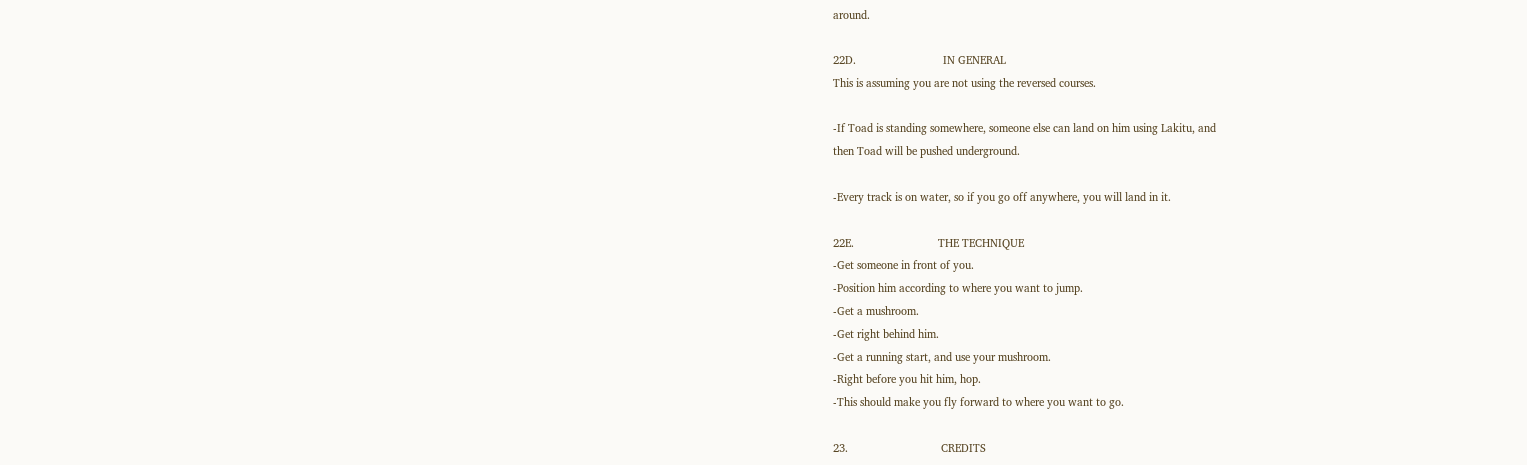around.

22D.                             IN GENERAL
This is assuming you are not using the reversed courses.

-If Toad is standing somewhere, someone else can land on him using Lakitu, and
then Toad will be pushed underground.

-Every track is on water, so if you go off anywhere, you will land in it.

22E.                            THE TECHNIQUE
-Get someone in front of you.
-Position him according to where you want to jump.
-Get a mushroom.
-Get right behind him.
-Get a running start, and use your mushroom.
-Right before you hit him, hop.
-This should make you fly forward to where you want to go.

23.                               CREDITS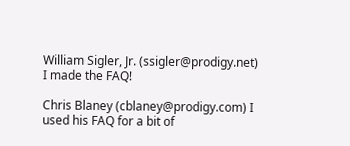William Sigler, Jr. (ssigler@prodigy.net) I made the FAQ!

Chris Blaney (cblaney@prodigy.com) I used his FAQ for a bit of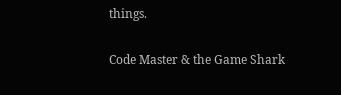things.

Code Master & the Game Shark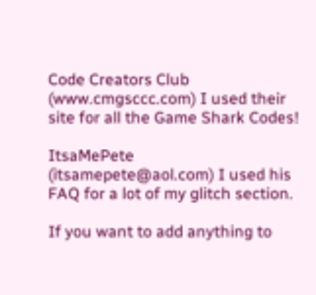Code Creators Club (www.cmgsccc.com) I used their
site for all the Game Shark Codes!

ItsaMePete (itsamepete@aol.com) I used his FAQ for a lot of my glitch section.

If you want to add anything to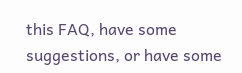this FAQ, have some suggestions, or have some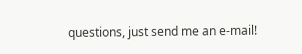questions, just send me an e-mail!